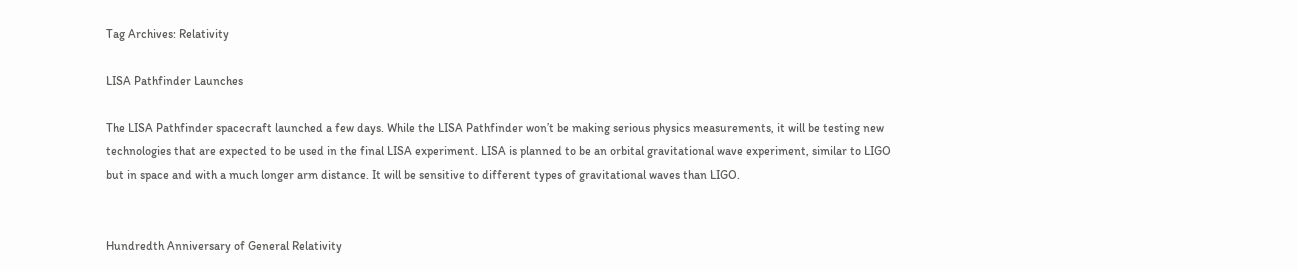Tag Archives: Relativity

LISA Pathfinder Launches

The LISA Pathfinder spacecraft launched a few days. While the LISA Pathfinder won’t be making serious physics measurements, it will be testing new technologies that are expected to be used in the final LISA experiment. LISA is planned to be an orbital gravitational wave experiment, similar to LIGO but in space and with a much longer arm distance. It will be sensitive to different types of gravitational waves than LIGO.


Hundredth Anniversary of General Relativity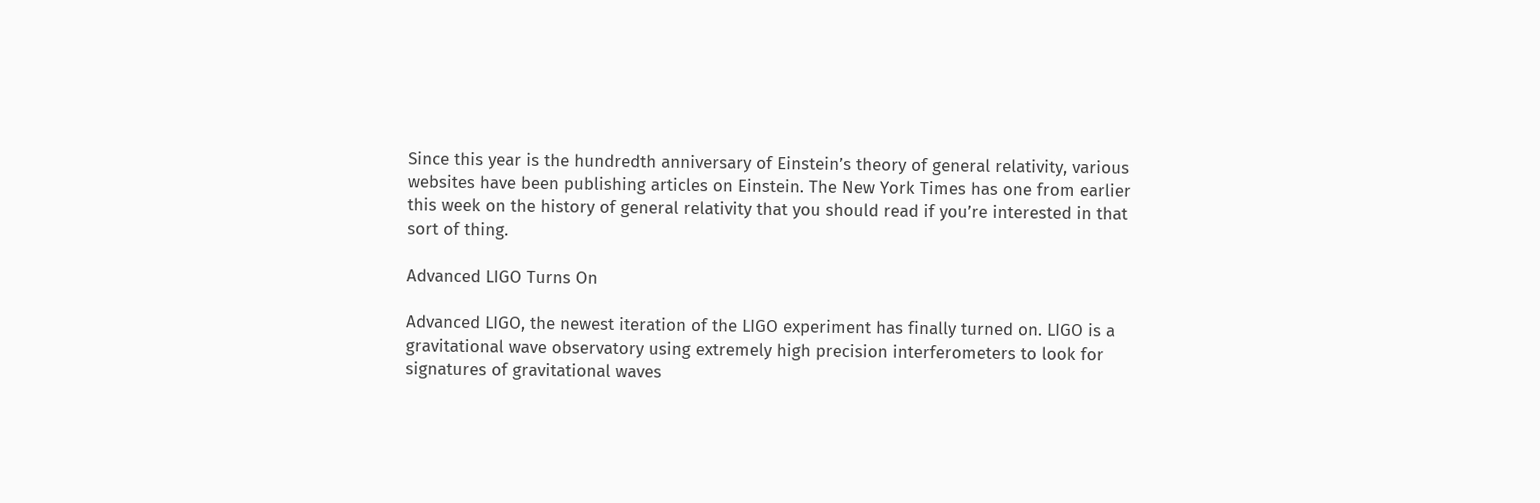Since this year is the hundredth anniversary of Einstein’s theory of general relativity, various websites have been publishing articles on Einstein. The New York Times has one from earlier this week on the history of general relativity that you should read if you’re interested in that sort of thing.

Advanced LIGO Turns On

Advanced LIGO, the newest iteration of the LIGO experiment has finally turned on. LIGO is a gravitational wave observatory using extremely high precision interferometers to look for signatures of gravitational waves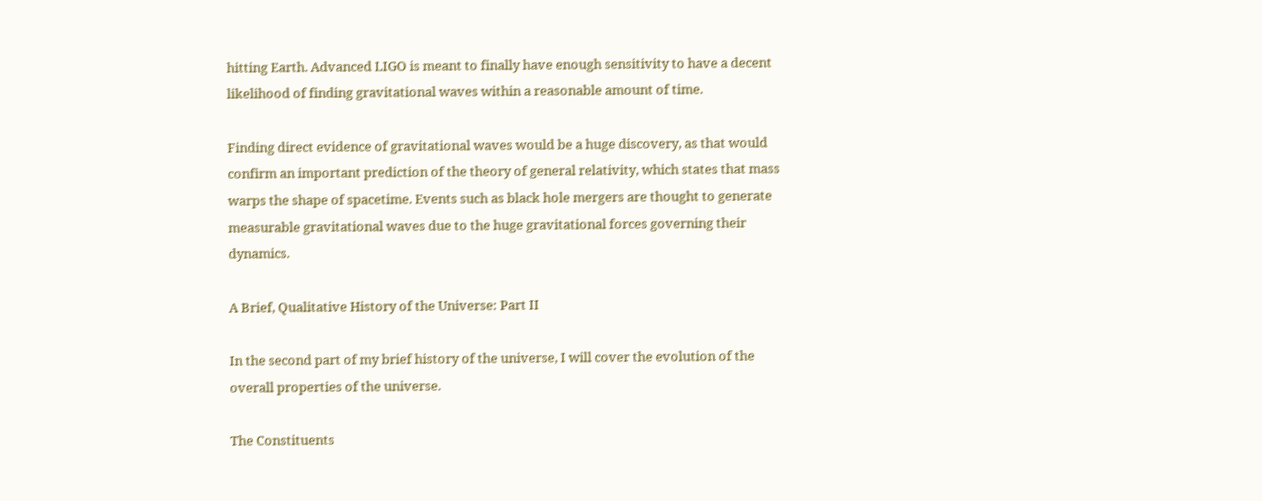hitting Earth. Advanced LIGO is meant to finally have enough sensitivity to have a decent likelihood of finding gravitational waves within a reasonable amount of time.

Finding direct evidence of gravitational waves would be a huge discovery, as that would confirm an important prediction of the theory of general relativity, which states that mass warps the shape of spacetime. Events such as black hole mergers are thought to generate measurable gravitational waves due to the huge gravitational forces governing their dynamics.

A Brief, Qualitative History of the Universe: Part II

In the second part of my brief history of the universe, I will cover the evolution of the overall properties of the universe.

The Constituents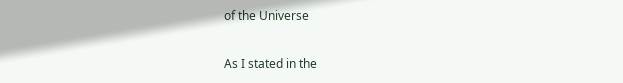of the Universe

As I stated in the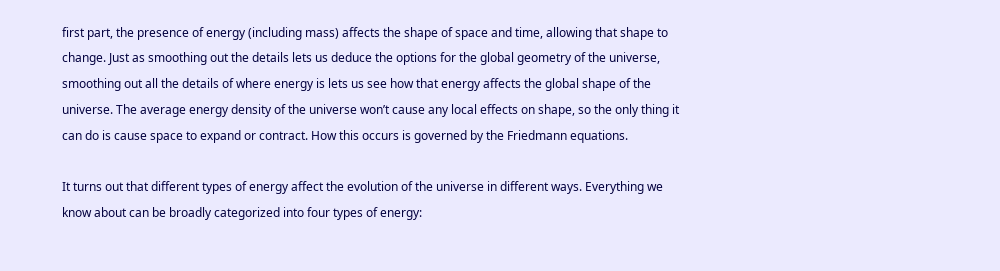first part, the presence of energy (including mass) affects the shape of space and time, allowing that shape to change. Just as smoothing out the details lets us deduce the options for the global geometry of the universe, smoothing out all the details of where energy is lets us see how that energy affects the global shape of the universe. The average energy density of the universe won’t cause any local effects on shape, so the only thing it can do is cause space to expand or contract. How this occurs is governed by the Friedmann equations.

It turns out that different types of energy affect the evolution of the universe in different ways. Everything we know about can be broadly categorized into four types of energy: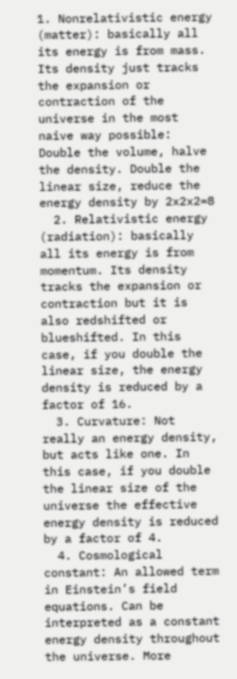1. Nonrelativistic energy (matter): basically all its energy is from mass. Its density just tracks the expansion or contraction of the universe in the most naive way possible: Double the volume, halve the density. Double the linear size, reduce the energy density by 2x2x2=8
  2. Relativistic energy (radiation): basically all its energy is from momentum. Its density tracks the expansion or contraction but it is also redshifted or blueshifted. In this case, if you double the linear size, the energy density is reduced by a factor of 16.
  3. Curvature: Not really an energy density, but acts like one. In this case, if you double the linear size of the universe the effective energy density is reduced by a factor of 4.
  4. Cosmological constant: An allowed term in Einstein’s field equations. Can be interpreted as a constant energy density throughout the universe. More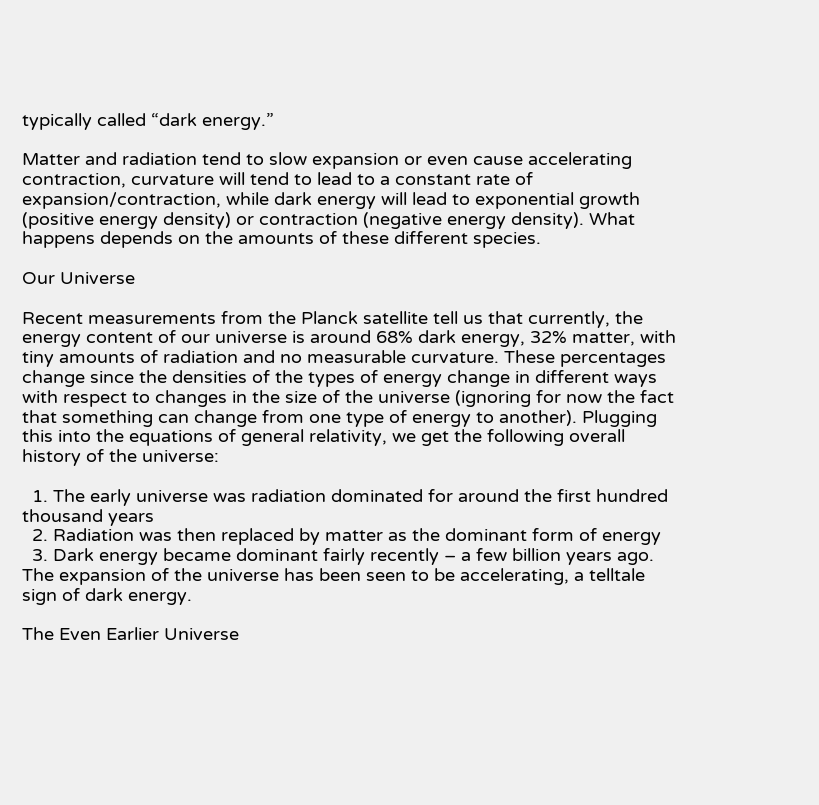typically called “dark energy.”

Matter and radiation tend to slow expansion or even cause accelerating contraction, curvature will tend to lead to a constant rate of expansion/contraction, while dark energy will lead to exponential growth (positive energy density) or contraction (negative energy density). What happens depends on the amounts of these different species.

Our Universe

Recent measurements from the Planck satellite tell us that currently, the energy content of our universe is around 68% dark energy, 32% matter, with tiny amounts of radiation and no measurable curvature. These percentages change since the densities of the types of energy change in different ways with respect to changes in the size of the universe (ignoring for now the fact that something can change from one type of energy to another). Plugging this into the equations of general relativity, we get the following overall history of the universe:

  1. The early universe was radiation dominated for around the first hundred thousand years
  2. Radiation was then replaced by matter as the dominant form of energy
  3. Dark energy became dominant fairly recently – a few billion years ago. The expansion of the universe has been seen to be accelerating, a telltale sign of dark energy.

The Even Earlier Universe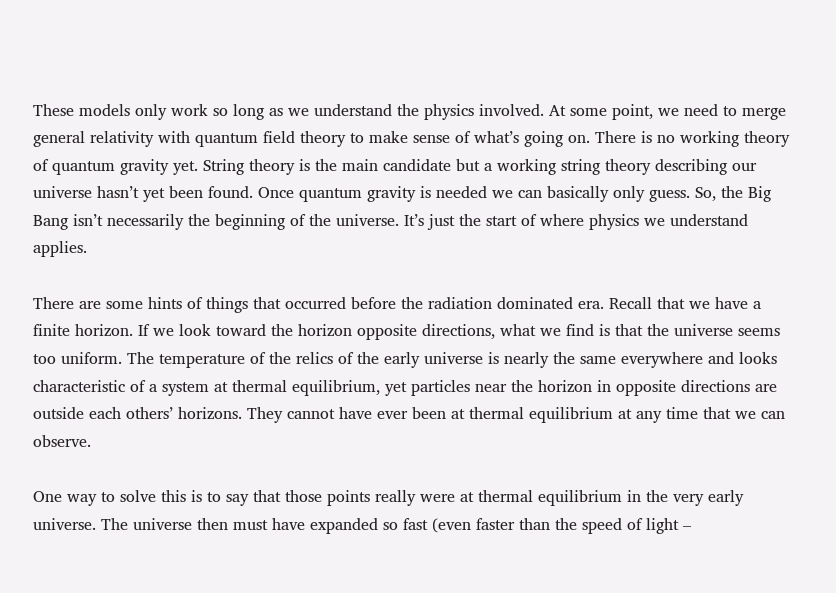These models only work so long as we understand the physics involved. At some point, we need to merge general relativity with quantum field theory to make sense of what’s going on. There is no working theory of quantum gravity yet. String theory is the main candidate but a working string theory describing our universe hasn’t yet been found. Once quantum gravity is needed we can basically only guess. So, the Big Bang isn’t necessarily the beginning of the universe. It’s just the start of where physics we understand applies.

There are some hints of things that occurred before the radiation dominated era. Recall that we have a finite horizon. If we look toward the horizon opposite directions, what we find is that the universe seems too uniform. The temperature of the relics of the early universe is nearly the same everywhere and looks characteristic of a system at thermal equilibrium, yet particles near the horizon in opposite directions are outside each others’ horizons. They cannot have ever been at thermal equilibrium at any time that we can observe.

One way to solve this is to say that those points really were at thermal equilibrium in the very early universe. The universe then must have expanded so fast (even faster than the speed of light –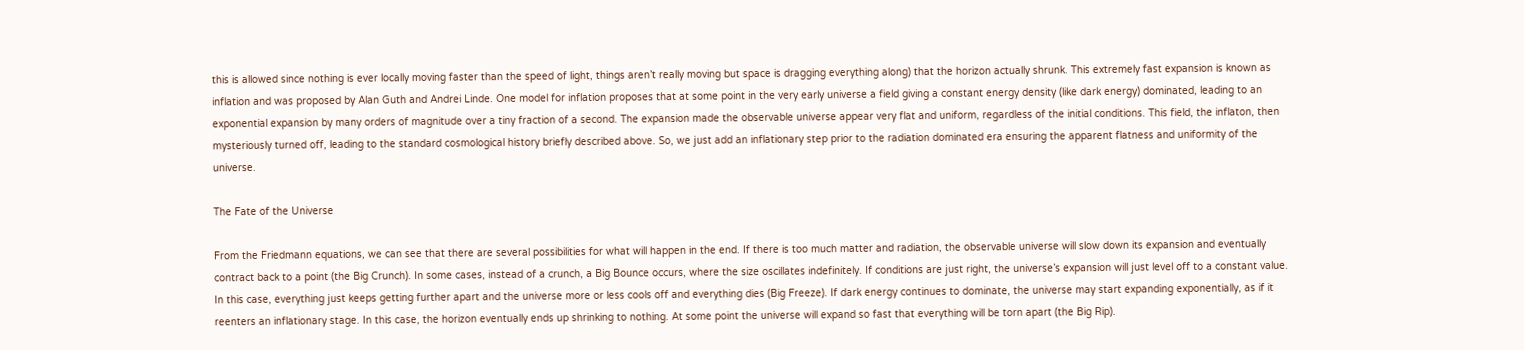this is allowed since nothing is ever locally moving faster than the speed of light, things aren’t really moving but space is dragging everything along) that the horizon actually shrunk. This extremely fast expansion is known as inflation and was proposed by Alan Guth and Andrei Linde. One model for inflation proposes that at some point in the very early universe a field giving a constant energy density (like dark energy) dominated, leading to an exponential expansion by many orders of magnitude over a tiny fraction of a second. The expansion made the observable universe appear very flat and uniform, regardless of the initial conditions. This field, the inflaton, then mysteriously turned off, leading to the standard cosmological history briefly described above. So, we just add an inflationary step prior to the radiation dominated era ensuring the apparent flatness and uniformity of the universe.

The Fate of the Universe

From the Friedmann equations, we can see that there are several possibilities for what will happen in the end. If there is too much matter and radiation, the observable universe will slow down its expansion and eventually contract back to a point (the Big Crunch). In some cases, instead of a crunch, a Big Bounce occurs, where the size oscillates indefinitely. If conditions are just right, the universe’s expansion will just level off to a constant value. In this case, everything just keeps getting further apart and the universe more or less cools off and everything dies (Big Freeze). If dark energy continues to dominate, the universe may start expanding exponentially, as if it reenters an inflationary stage. In this case, the horizon eventually ends up shrinking to nothing. At some point the universe will expand so fast that everything will be torn apart (the Big Rip).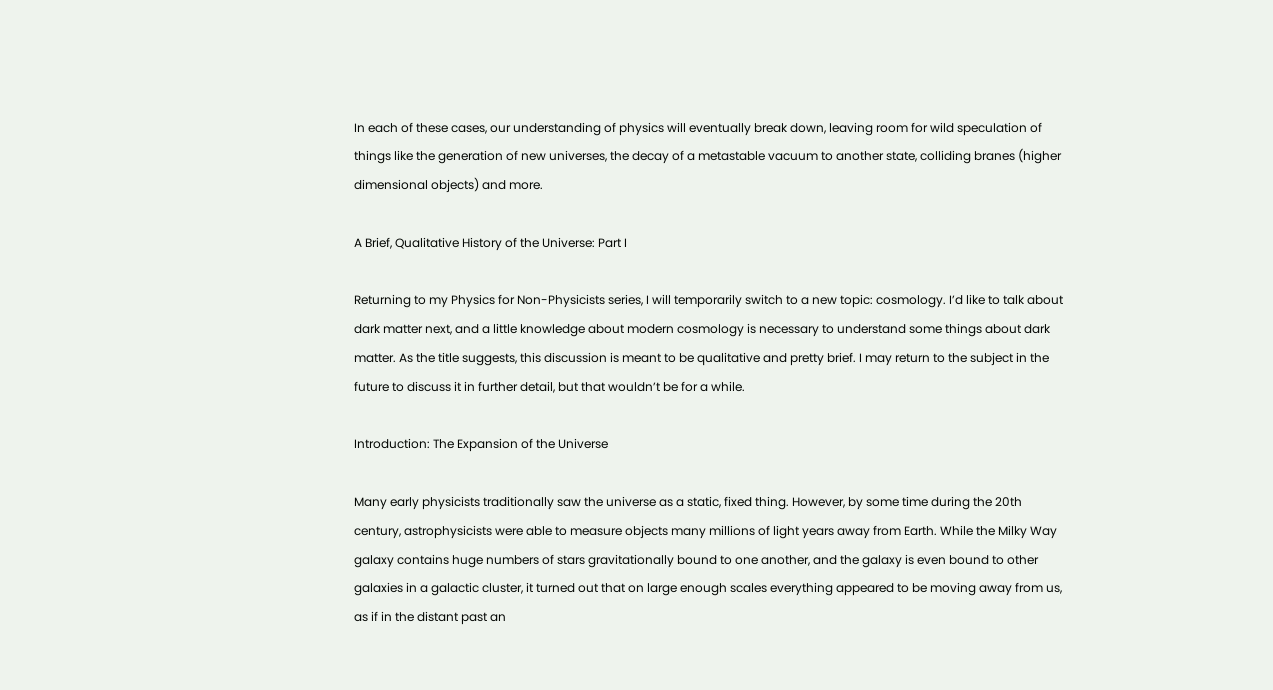In each of these cases, our understanding of physics will eventually break down, leaving room for wild speculation of things like the generation of new universes, the decay of a metastable vacuum to another state, colliding branes (higher dimensional objects) and more.

A Brief, Qualitative History of the Universe: Part I

Returning to my Physics for Non-Physicists series, I will temporarily switch to a new topic: cosmology. I’d like to talk about dark matter next, and a little knowledge about modern cosmology is necessary to understand some things about dark matter. As the title suggests, this discussion is meant to be qualitative and pretty brief. I may return to the subject in the future to discuss it in further detail, but that wouldn’t be for a while.

Introduction: The Expansion of the Universe

Many early physicists traditionally saw the universe as a static, fixed thing. However, by some time during the 20th century, astrophysicists were able to measure objects many millions of light years away from Earth. While the Milky Way galaxy contains huge numbers of stars gravitationally bound to one another, and the galaxy is even bound to other galaxies in a galactic cluster, it turned out that on large enough scales everything appeared to be moving away from us, as if in the distant past an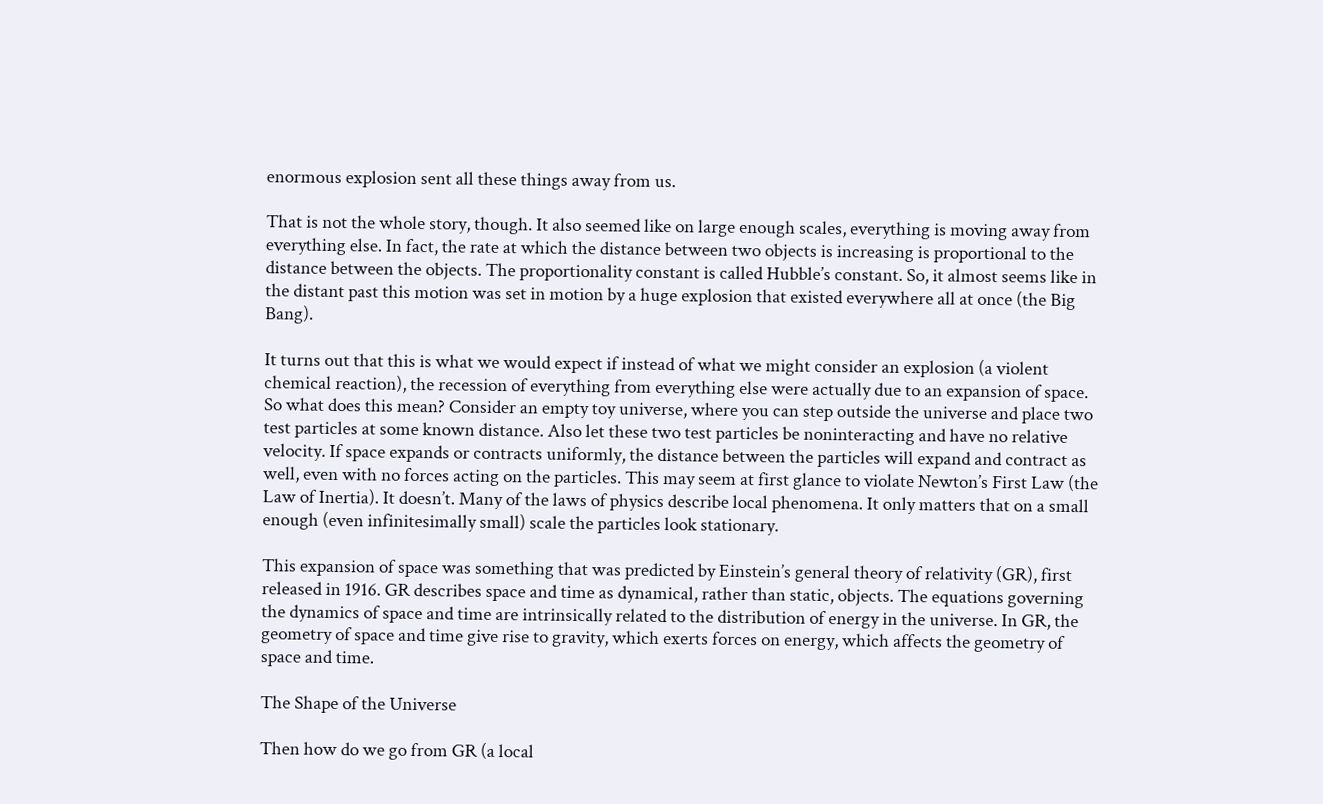enormous explosion sent all these things away from us.

That is not the whole story, though. It also seemed like on large enough scales, everything is moving away from everything else. In fact, the rate at which the distance between two objects is increasing is proportional to the distance between the objects. The proportionality constant is called Hubble’s constant. So, it almost seems like in the distant past this motion was set in motion by a huge explosion that existed everywhere all at once (the Big Bang).

It turns out that this is what we would expect if instead of what we might consider an explosion (a violent chemical reaction), the recession of everything from everything else were actually due to an expansion of space. So what does this mean? Consider an empty toy universe, where you can step outside the universe and place two test particles at some known distance. Also let these two test particles be noninteracting and have no relative velocity. If space expands or contracts uniformly, the distance between the particles will expand and contract as well, even with no forces acting on the particles. This may seem at first glance to violate Newton’s First Law (the Law of Inertia). It doesn’t. Many of the laws of physics describe local phenomena. It only matters that on a small enough (even infinitesimally small) scale the particles look stationary.

This expansion of space was something that was predicted by Einstein’s general theory of relativity (GR), first released in 1916. GR describes space and time as dynamical, rather than static, objects. The equations governing the dynamics of space and time are intrinsically related to the distribution of energy in the universe. In GR, the geometry of space and time give rise to gravity, which exerts forces on energy, which affects the geometry of space and time.

The Shape of the Universe

Then how do we go from GR (a local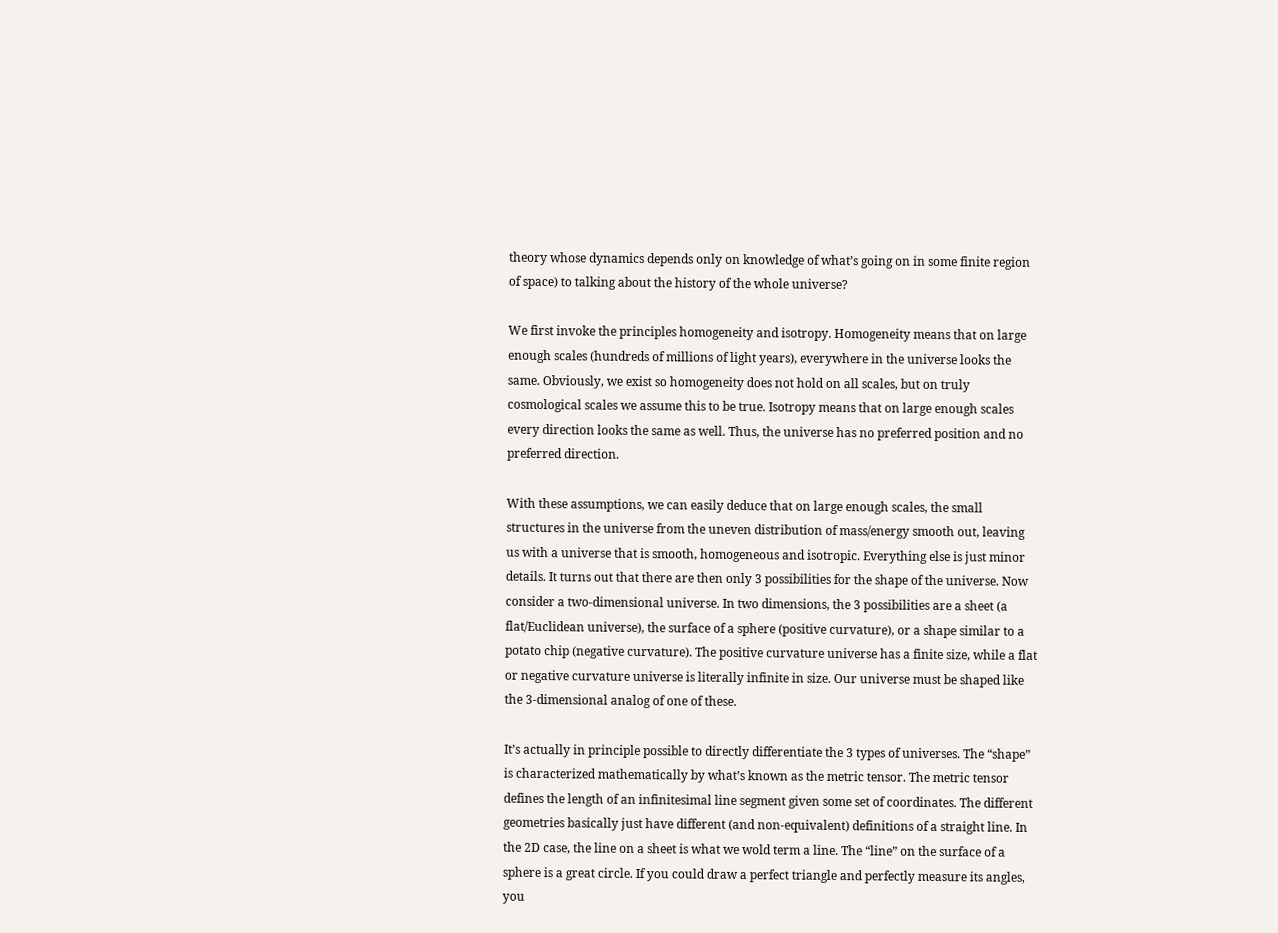theory whose dynamics depends only on knowledge of what’s going on in some finite region of space) to talking about the history of the whole universe?

We first invoke the principles homogeneity and isotropy. Homogeneity means that on large enough scales (hundreds of millions of light years), everywhere in the universe looks the same. Obviously, we exist so homogeneity does not hold on all scales, but on truly cosmological scales we assume this to be true. Isotropy means that on large enough scales every direction looks the same as well. Thus, the universe has no preferred position and no preferred direction.

With these assumptions, we can easily deduce that on large enough scales, the small structures in the universe from the uneven distribution of mass/energy smooth out, leaving us with a universe that is smooth, homogeneous and isotropic. Everything else is just minor details. It turns out that there are then only 3 possibilities for the shape of the universe. Now consider a two-dimensional universe. In two dimensions, the 3 possibilities are a sheet (a flat/Euclidean universe), the surface of a sphere (positive curvature), or a shape similar to a potato chip (negative curvature). The positive curvature universe has a finite size, while a flat or negative curvature universe is literally infinite in size. Our universe must be shaped like the 3-dimensional analog of one of these.

It’s actually in principle possible to directly differentiate the 3 types of universes. The “shape” is characterized mathematically by what’s known as the metric tensor. The metric tensor defines the length of an infinitesimal line segment given some set of coordinates. The different geometries basically just have different (and non-equivalent) definitions of a straight line. In the 2D case, the line on a sheet is what we wold term a line. The “line” on the surface of a sphere is a great circle. If you could draw a perfect triangle and perfectly measure its angles, you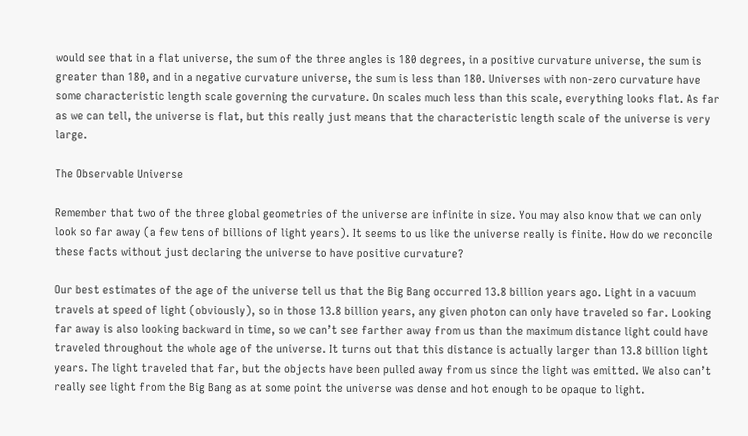would see that in a flat universe, the sum of the three angles is 180 degrees, in a positive curvature universe, the sum is greater than 180, and in a negative curvature universe, the sum is less than 180. Universes with non-zero curvature have some characteristic length scale governing the curvature. On scales much less than this scale, everything looks flat. As far as we can tell, the universe is flat, but this really just means that the characteristic length scale of the universe is very large.

The Observable Universe

Remember that two of the three global geometries of the universe are infinite in size. You may also know that we can only look so far away (a few tens of billions of light years). It seems to us like the universe really is finite. How do we reconcile these facts without just declaring the universe to have positive curvature?

Our best estimates of the age of the universe tell us that the Big Bang occurred 13.8 billion years ago. Light in a vacuum travels at speed of light (obviously), so in those 13.8 billion years, any given photon can only have traveled so far. Looking far away is also looking backward in time, so we can’t see farther away from us than the maximum distance light could have traveled throughout the whole age of the universe. It turns out that this distance is actually larger than 13.8 billion light years. The light traveled that far, but the objects have been pulled away from us since the light was emitted. We also can’t really see light from the Big Bang as at some point the universe was dense and hot enough to be opaque to light.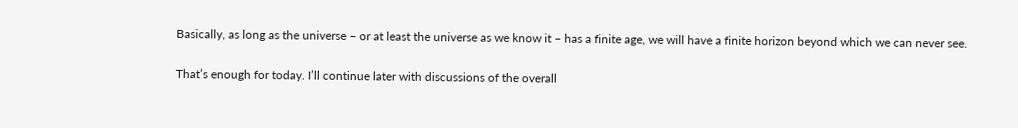Basically, as long as the universe – or at least the universe as we know it – has a finite age, we will have a finite horizon beyond which we can never see.

That’s enough for today. I’ll continue later with discussions of the overall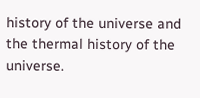history of the universe and the thermal history of the universe.